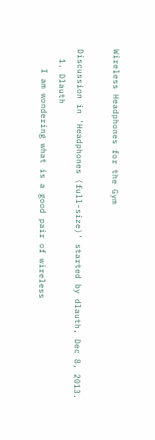Wireless Headphones for the Gym

Discussion in 'Headphones (full-size)' started by dlauth, Dec 8, 2013.
  1. Dlauth
    I am wondering what is a good pair of wireless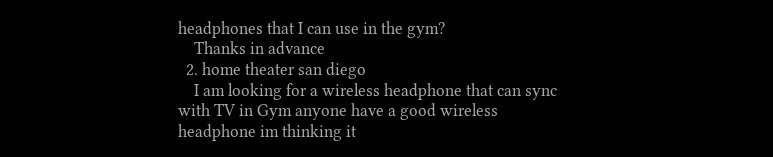headphones that I can use in the gym?
    Thanks in advance
  2. home theater san diego
    I am looking for a wireless headphone that can sync with TV in Gym anyone have a good wireless headphone im thinking it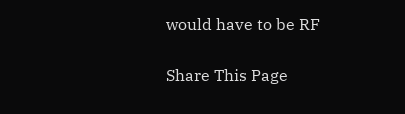would have to be RF

Share This Page